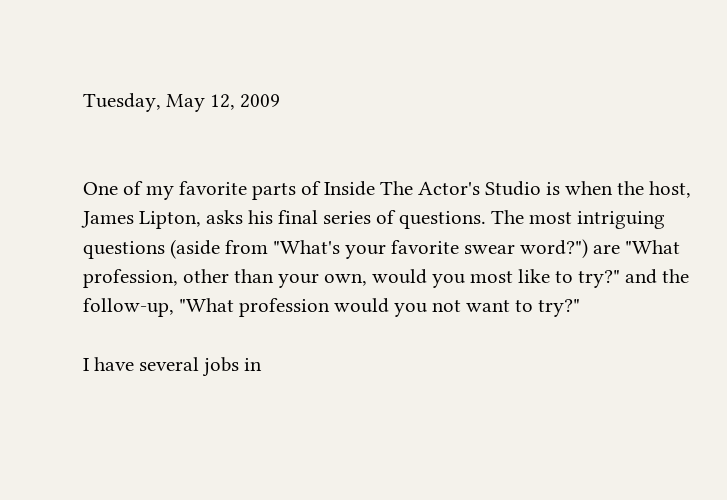Tuesday, May 12, 2009


One of my favorite parts of Inside The Actor's Studio is when the host, James Lipton, asks his final series of questions. The most intriguing questions (aside from "What's your favorite swear word?") are "What profession, other than your own, would you most like to try?" and the follow-up, "What profession would you not want to try?"

I have several jobs in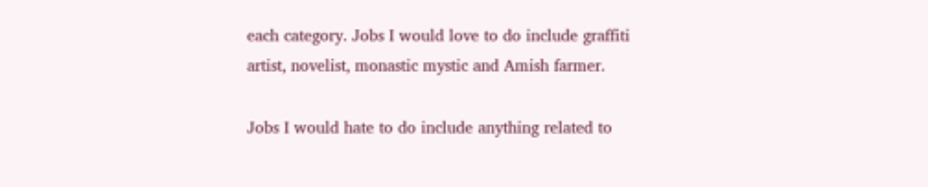each category. Jobs I would love to do include graffiti artist, novelist, monastic mystic and Amish farmer.

Jobs I would hate to do include anything related to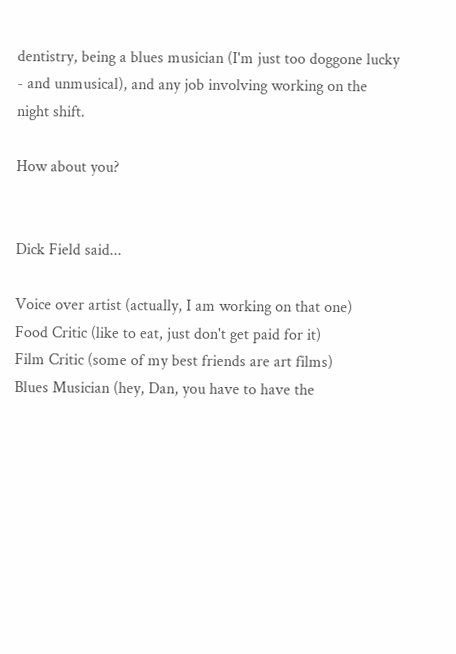dentistry, being a blues musician (I'm just too doggone lucky - and unmusical), and any job involving working on the night shift.

How about you?


Dick Field said...

Voice over artist (actually, I am working on that one)
Food Critic (like to eat, just don't get paid for it)
Film Critic (some of my best friends are art films)
Blues Musician (hey, Dan, you have to have the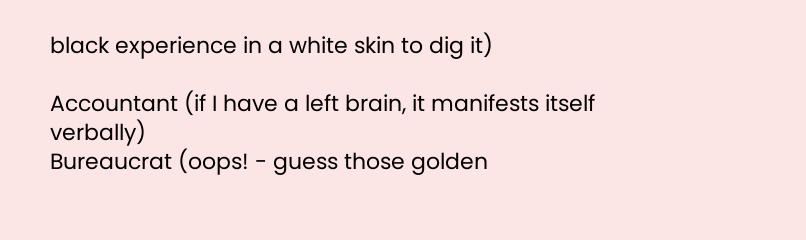black experience in a white skin to dig it)

Accountant (if I have a left brain, it manifests itself verbally)
Bureaucrat (oops! - guess those golden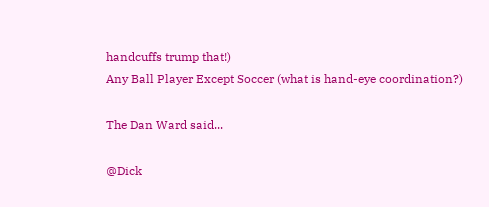handcuffs trump that!)
Any Ball Player Except Soccer (what is hand-eye coordination?)

The Dan Ward said...

@Dick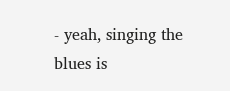- yeah, singing the blues is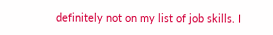definitely not on my list of job skills. I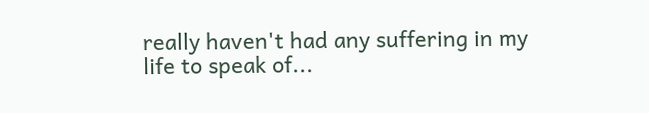really haven't had any suffering in my life to speak of...